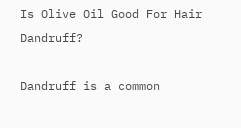Is Olive Oil Good For Hair Dandruff?

Dandruff is a common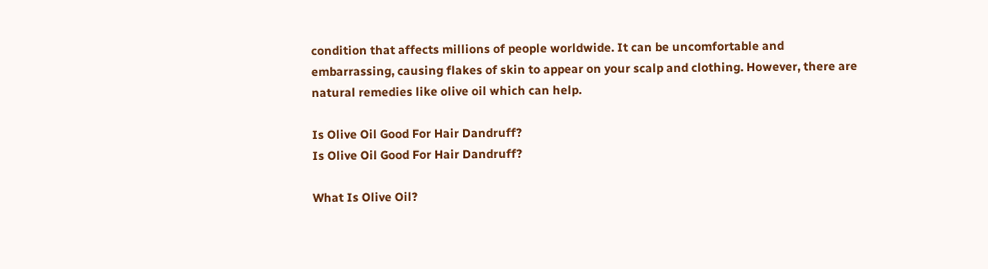condition that affects millions of people worldwide. It can be uncomfortable and embarrassing, causing flakes of skin to appear on your scalp and clothing. However, there are natural remedies like olive oil which can help.

Is Olive Oil Good For Hair Dandruff?
Is Olive Oil Good For Hair Dandruff?

What Is Olive Oil?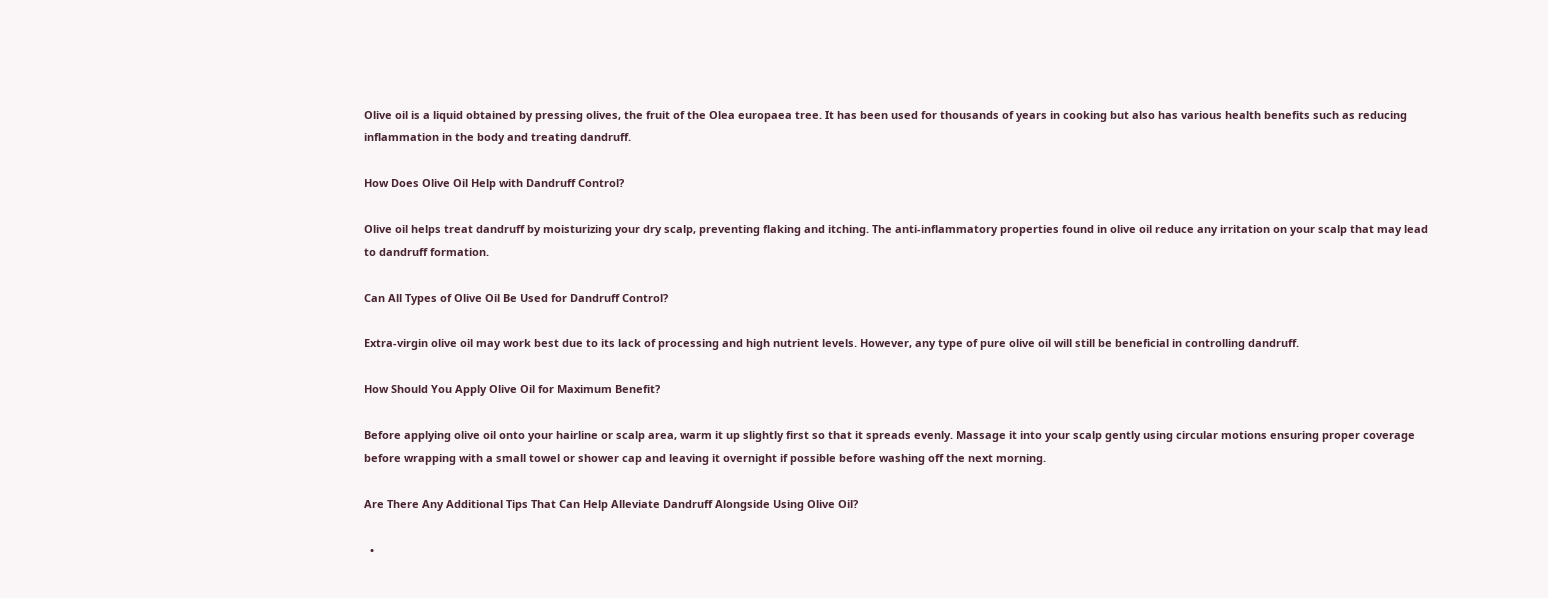Olive oil is a liquid obtained by pressing olives, the fruit of the Olea europaea tree. It has been used for thousands of years in cooking but also has various health benefits such as reducing inflammation in the body and treating dandruff.

How Does Olive Oil Help with Dandruff Control?

Olive oil helps treat dandruff by moisturizing your dry scalp, preventing flaking and itching. The anti-inflammatory properties found in olive oil reduce any irritation on your scalp that may lead to dandruff formation.

Can All Types of Olive Oil Be Used for Dandruff Control?

Extra-virgin olive oil may work best due to its lack of processing and high nutrient levels. However, any type of pure olive oil will still be beneficial in controlling dandruff.

How Should You Apply Olive Oil for Maximum Benefit?

Before applying olive oil onto your hairline or scalp area, warm it up slightly first so that it spreads evenly. Massage it into your scalp gently using circular motions ensuring proper coverage before wrapping with a small towel or shower cap and leaving it overnight if possible before washing off the next morning.

Are There Any Additional Tips That Can Help Alleviate Dandruff Alongside Using Olive Oil?

  •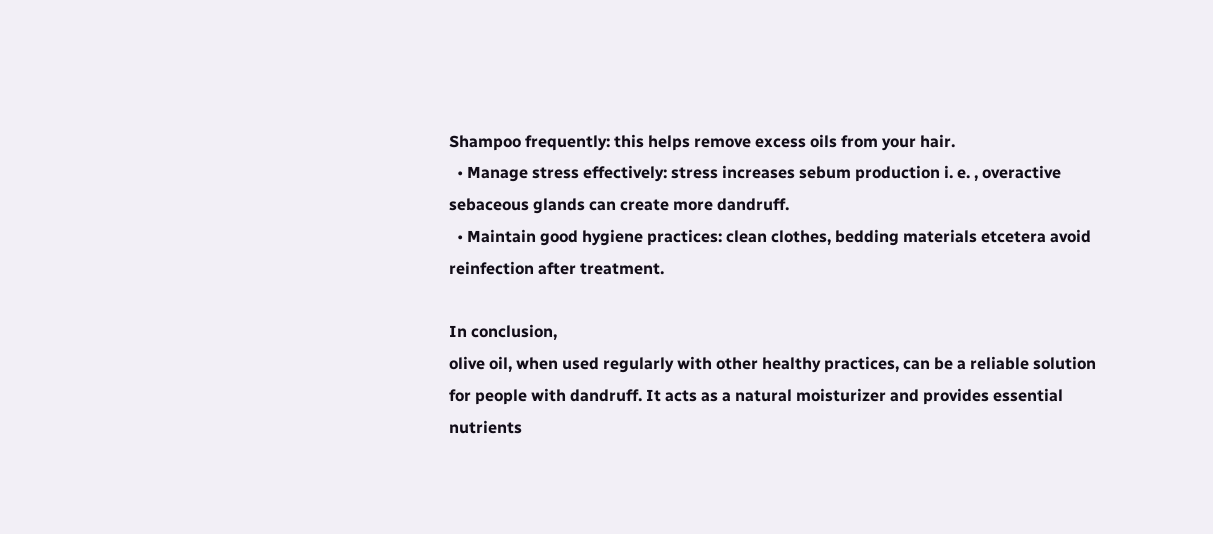Shampoo frequently: this helps remove excess oils from your hair.
  • Manage stress effectively: stress increases sebum production i. e. , overactive sebaceous glands can create more dandruff.
  • Maintain good hygiene practices: clean clothes, bedding materials etcetera avoid reinfection after treatment.

In conclusion,
olive oil, when used regularly with other healthy practices, can be a reliable solution for people with dandruff. It acts as a natural moisturizer and provides essential nutrients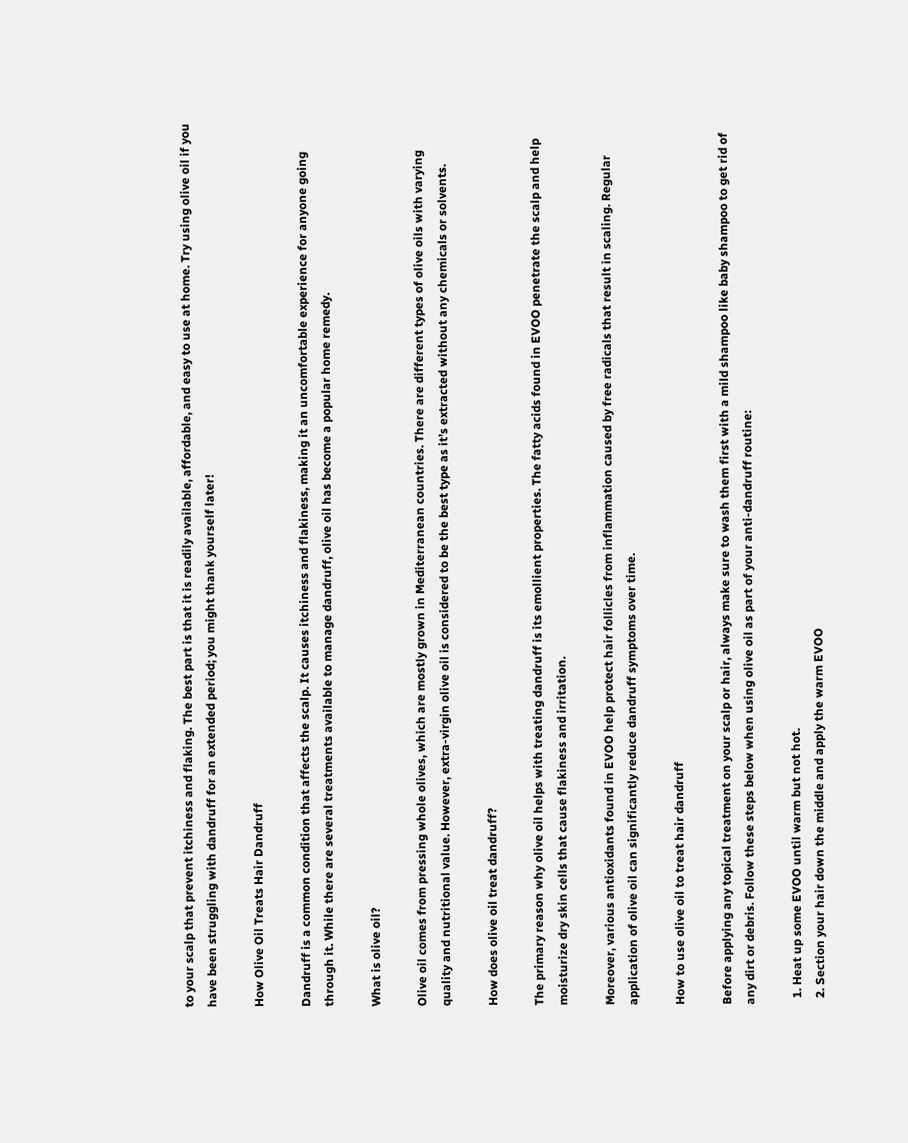to your scalp that prevent itchiness and flaking. The best part is that it is readily available, affordable, and easy to use at home. Try using olive oil if you have been struggling with dandruff for an extended period; you might thank yourself later!

How Olive Oil Treats Hair Dandruff

Dandruff is a common condition that affects the scalp. It causes itchiness and flakiness, making it an uncomfortable experience for anyone going through it. While there are several treatments available to manage dandruff, olive oil has become a popular home remedy.

What is olive oil?

Olive oil comes from pressing whole olives, which are mostly grown in Mediterranean countries. There are different types of olive oils with varying quality and nutritional value. However, extra-virgin olive oil is considered to be the best type as it’s extracted without any chemicals or solvents.

How does olive oil treat dandruff?

The primary reason why olive oil helps with treating dandruff is its emollient properties. The fatty acids found in EVOO penetrate the scalp and help moisturize dry skin cells that cause flakiness and irritation.

Moreover, various antioxidants found in EVOO help protect hair follicles from inflammation caused by free radicals that result in scaling. Regular application of olive oil can significantly reduce dandruff symptoms over time.

How to use olive oil to treat hair dandruff

Before applying any topical treatment on your scalp or hair, always make sure to wash them first with a mild shampoo like baby shampoo to get rid of any dirt or debris. Follow these steps below when using olive oil as part of your anti-dandruff routine:

  1. Heat up some EVOO until warm but not hot.
  2. Section your hair down the middle and apply the warm EVOO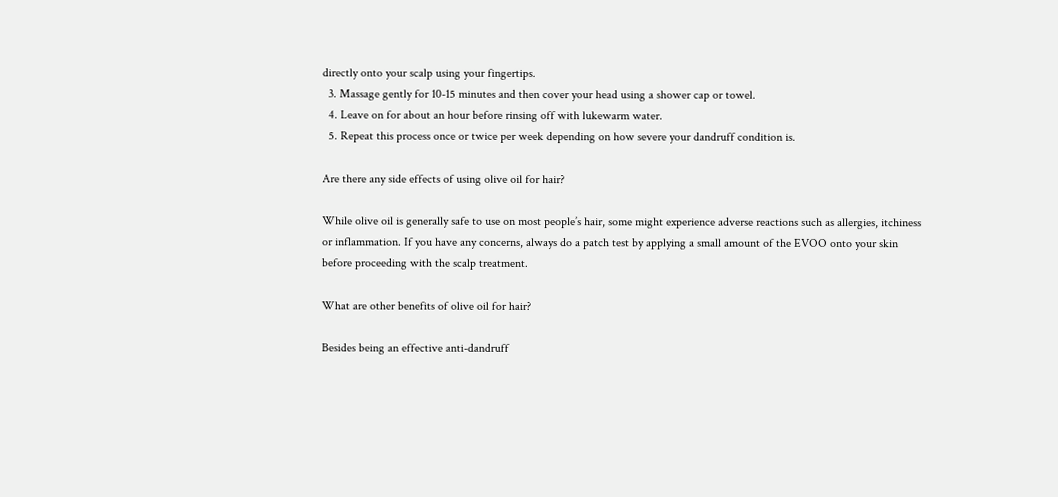directly onto your scalp using your fingertips.
  3. Massage gently for 10-15 minutes and then cover your head using a shower cap or towel.
  4. Leave on for about an hour before rinsing off with lukewarm water.
  5. Repeat this process once or twice per week depending on how severe your dandruff condition is.

Are there any side effects of using olive oil for hair?

While olive oil is generally safe to use on most people’s hair, some might experience adverse reactions such as allergies, itchiness or inflammation. If you have any concerns, always do a patch test by applying a small amount of the EVOO onto your skin before proceeding with the scalp treatment.

What are other benefits of olive oil for hair?

Besides being an effective anti-dandruff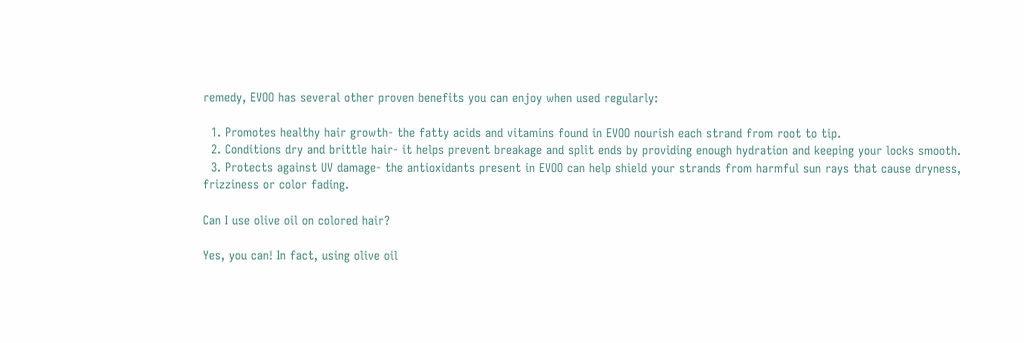remedy, EVOO has several other proven benefits you can enjoy when used regularly:

  1. Promotes healthy hair growth- the fatty acids and vitamins found in EVOO nourish each strand from root to tip.
  2. Conditions dry and brittle hair- it helps prevent breakage and split ends by providing enough hydration and keeping your locks smooth.
  3. Protects against UV damage- the antioxidants present in EVOO can help shield your strands from harmful sun rays that cause dryness, frizziness or color fading.

Can I use olive oil on colored hair?

Yes, you can! In fact, using olive oil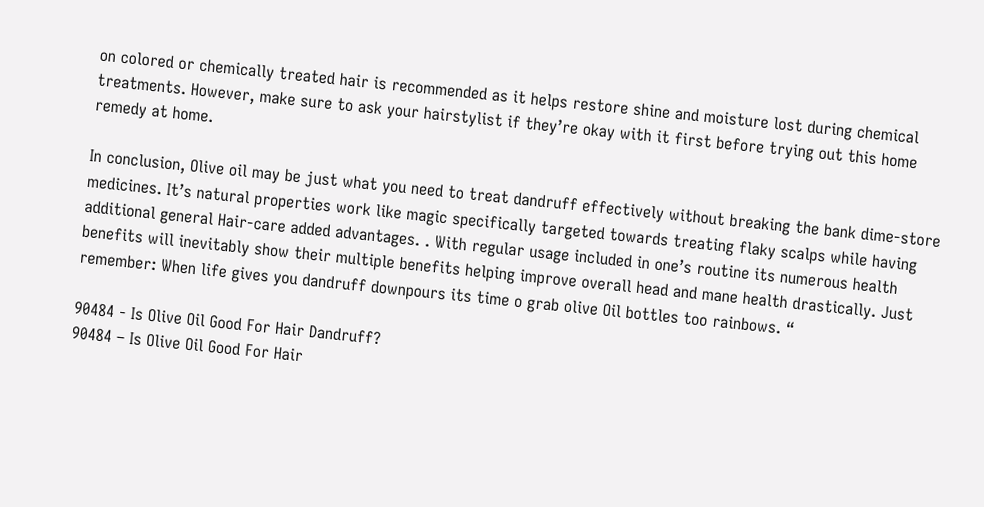on colored or chemically treated hair is recommended as it helps restore shine and moisture lost during chemical treatments. However, make sure to ask your hairstylist if they’re okay with it first before trying out this home remedy at home.

In conclusion, Olive oil may be just what you need to treat dandruff effectively without breaking the bank dime-store medicines. It’s natural properties work like magic specifically targeted towards treating flaky scalps while having additional general Hair-care added advantages. . With regular usage included in one’s routine its numerous health benefits will inevitably show their multiple benefits helping improve overall head and mane health drastically. Just remember: When life gives you dandruff downpours its time o grab olive Oil bottles too rainbows. “

90484 - Is Olive Oil Good For Hair Dandruff?
90484 – Is Olive Oil Good For Hair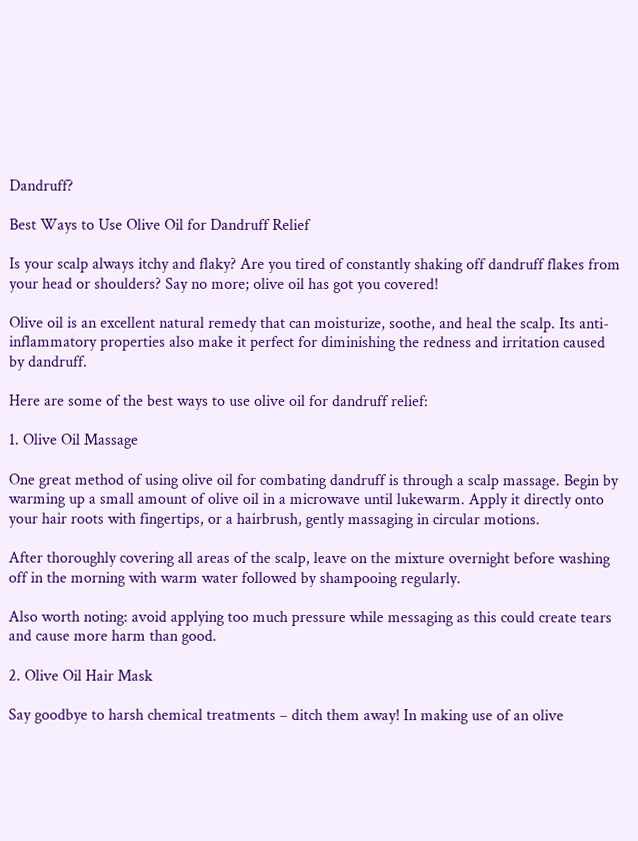Dandruff?

Best Ways to Use Olive Oil for Dandruff Relief

Is your scalp always itchy and flaky? Are you tired of constantly shaking off dandruff flakes from your head or shoulders? Say no more; olive oil has got you covered!

Olive oil is an excellent natural remedy that can moisturize, soothe, and heal the scalp. Its anti-inflammatory properties also make it perfect for diminishing the redness and irritation caused by dandruff.

Here are some of the best ways to use olive oil for dandruff relief:

1. Olive Oil Massage

One great method of using olive oil for combating dandruff is through a scalp massage. Begin by warming up a small amount of olive oil in a microwave until lukewarm. Apply it directly onto your hair roots with fingertips, or a hairbrush, gently massaging in circular motions.

After thoroughly covering all areas of the scalp, leave on the mixture overnight before washing off in the morning with warm water followed by shampooing regularly.

Also worth noting: avoid applying too much pressure while messaging as this could create tears and cause more harm than good.

2. Olive Oil Hair Mask

Say goodbye to harsh chemical treatments – ditch them away! In making use of an olive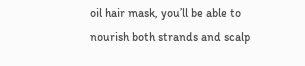oil hair mask, you’ll be able to nourish both strands and scalp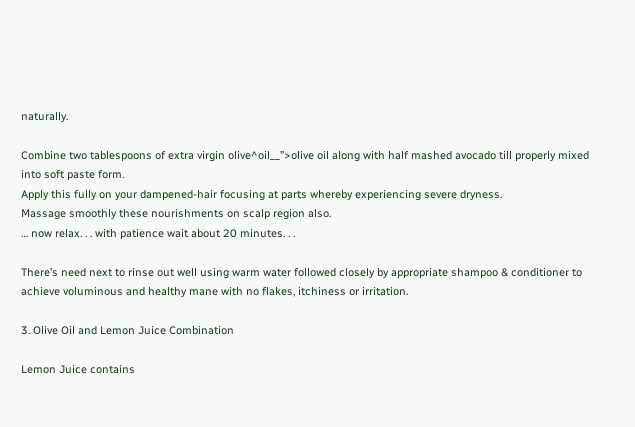naturally.

Combine two tablespoons of extra virgin olive^oil__”>olive oil along with half mashed avocado till properly mixed into soft paste form.
Apply this fully on your dampened-hair focusing at parts whereby experiencing severe dryness.
Massage smoothly these nourishments on scalp region also.
… now relax. . . with patience wait about 20 minutes. . .

There’s need next to rinse out well using warm water followed closely by appropriate shampoo & conditioner to achieve voluminous and healthy mane with no flakes, itchiness or irritation.

3. Olive Oil and Lemon Juice Combination

Lemon Juice contains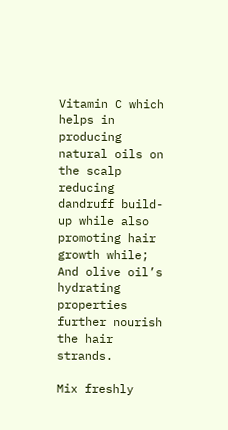Vitamin C which helps in producing natural oils on the scalp reducing dandruff build-up while also promoting hair growth while; And olive oil’s hydrating properties further nourish the hair strands.

Mix freshly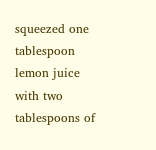squeezed one tablespoon lemon juice with two tablespoons of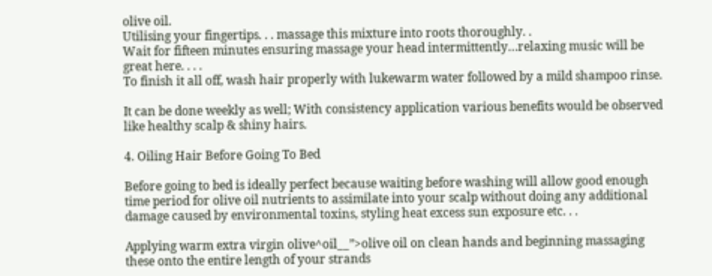olive oil.
Utilising your fingertips. . . massage this mixture into roots thoroughly. .
Wait for fifteen minutes ensuring massage your head intermittently…relaxing music will be great here. . . .
To finish it all off, wash hair properly with lukewarm water followed by a mild shampoo rinse.

It can be done weekly as well; With consistency application various benefits would be observed like healthy scalp & shiny hairs.

4. Oiling Hair Before Going To Bed

Before going to bed is ideally perfect because waiting before washing will allow good enough time period for olive oil nutrients to assimilate into your scalp without doing any additional damage caused by environmental toxins, styling heat excess sun exposure etc. . .

Applying warm extra virgin olive^oil__”>olive oil on clean hands and beginning massaging these onto the entire length of your strands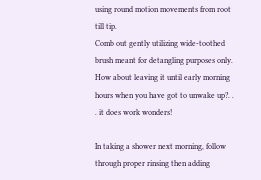using round motion movements from root till tip.
Comb out gently utilizing wide-toothed brush meant for detangling purposes only.
How about leaving it until early morning hours when you have got to unwake up?. . . it does work wonders!

In taking a shower next morning, follow through proper rinsing then adding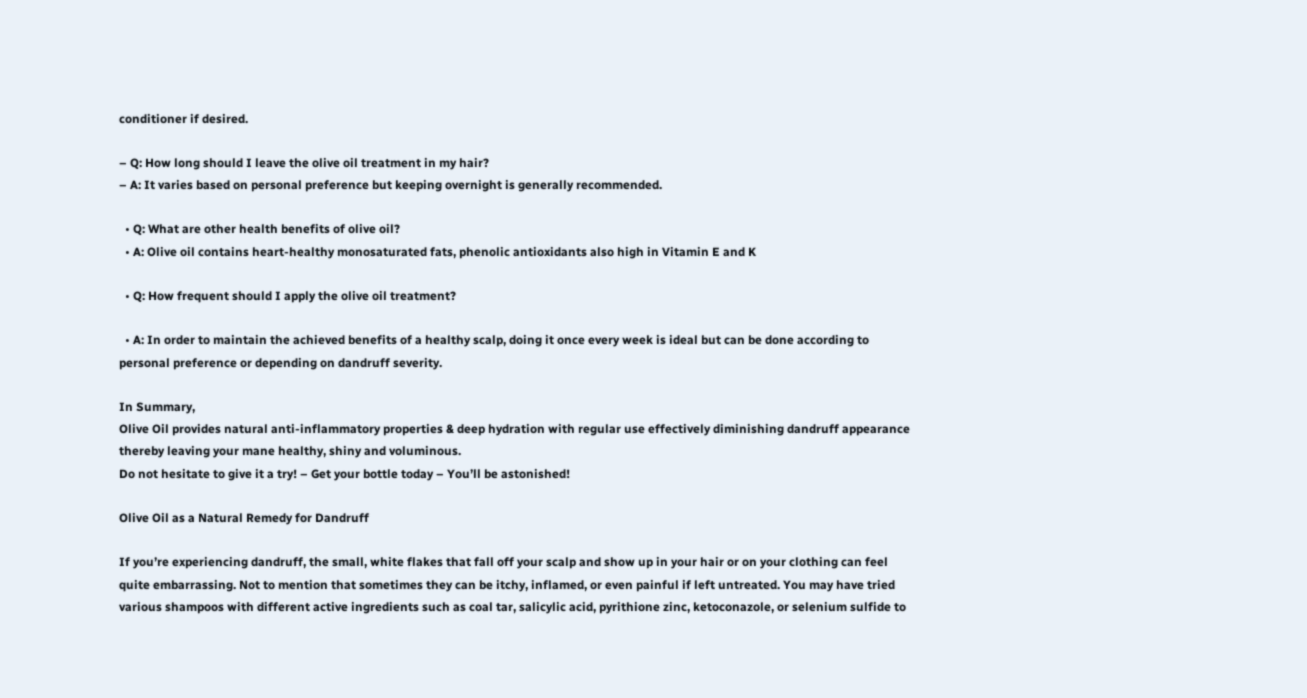conditioner if desired.

– Q: How long should I leave the olive oil treatment in my hair?
– A: It varies based on personal preference but keeping overnight is generally recommended.

  • Q: What are other health benefits of olive oil?
  • A: Olive oil contains heart-healthy monosaturated fats, phenolic antioxidants also high in Vitamin E and K

  • Q: How frequent should I apply the olive oil treatment?

  • A: In order to maintain the achieved benefits of a healthy scalp, doing it once every week is ideal but can be done according to personal preference or depending on dandruff severity.

In Summary,
Olive Oil provides natural anti-inflammatory properties & deep hydration with regular use effectively diminishing dandruff appearance thereby leaving your mane healthy, shiny and voluminous.
Do not hesitate to give it a try! – Get your bottle today – You’ll be astonished!

Olive Oil as a Natural Remedy for Dandruff

If you’re experiencing dandruff, the small, white flakes that fall off your scalp and show up in your hair or on your clothing can feel quite embarrassing. Not to mention that sometimes they can be itchy, inflamed, or even painful if left untreated. You may have tried various shampoos with different active ingredients such as coal tar, salicylic acid, pyrithione zinc, ketoconazole, or selenium sulfide to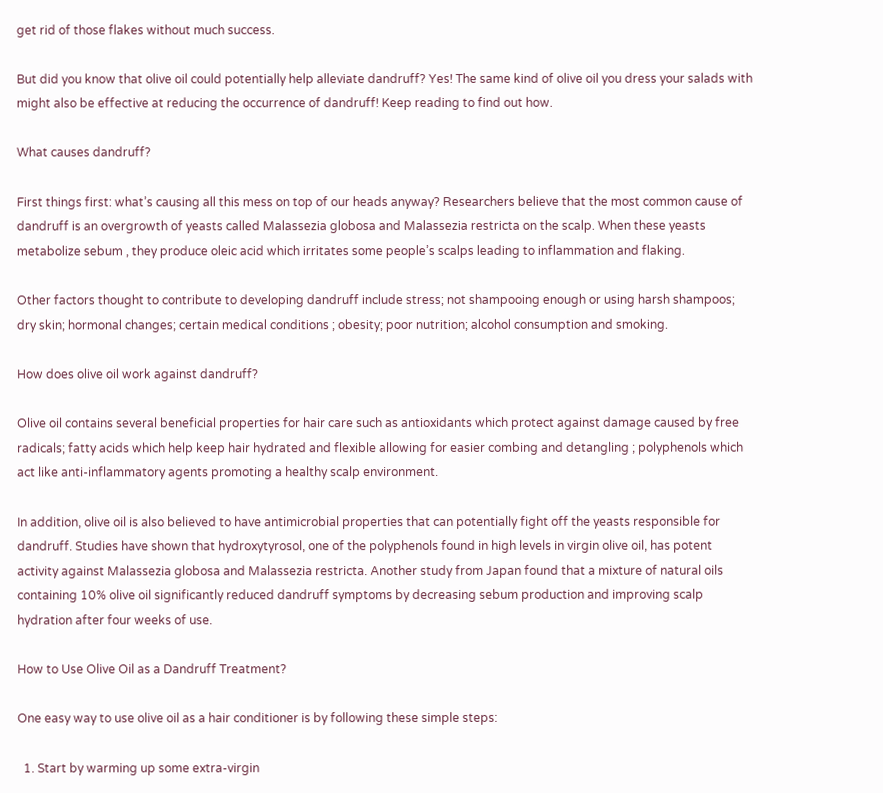get rid of those flakes without much success.

But did you know that olive oil could potentially help alleviate dandruff? Yes! The same kind of olive oil you dress your salads with might also be effective at reducing the occurrence of dandruff! Keep reading to find out how.

What causes dandruff?

First things first: what’s causing all this mess on top of our heads anyway? Researchers believe that the most common cause of dandruff is an overgrowth of yeasts called Malassezia globosa and Malassezia restricta on the scalp. When these yeasts metabolize sebum , they produce oleic acid which irritates some people’s scalps leading to inflammation and flaking.

Other factors thought to contribute to developing dandruff include stress; not shampooing enough or using harsh shampoos; dry skin; hormonal changes; certain medical conditions ; obesity; poor nutrition; alcohol consumption and smoking.

How does olive oil work against dandruff?

Olive oil contains several beneficial properties for hair care such as antioxidants which protect against damage caused by free radicals; fatty acids which help keep hair hydrated and flexible allowing for easier combing and detangling ; polyphenols which act like anti-inflammatory agents promoting a healthy scalp environment.

In addition, olive oil is also believed to have antimicrobial properties that can potentially fight off the yeasts responsible for dandruff. Studies have shown that hydroxytyrosol, one of the polyphenols found in high levels in virgin olive oil, has potent activity against Malassezia globosa and Malassezia restricta. Another study from Japan found that a mixture of natural oils containing 10% olive oil significantly reduced dandruff symptoms by decreasing sebum production and improving scalp hydration after four weeks of use.

How to Use Olive Oil as a Dandruff Treatment?

One easy way to use olive oil as a hair conditioner is by following these simple steps:

  1. Start by warming up some extra-virgin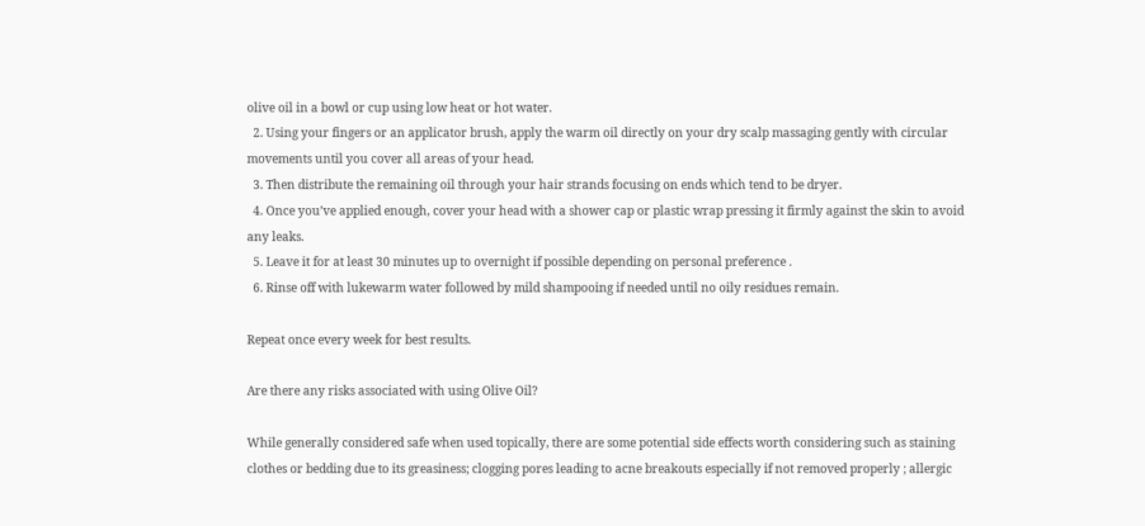olive oil in a bowl or cup using low heat or hot water.
  2. Using your fingers or an applicator brush, apply the warm oil directly on your dry scalp massaging gently with circular movements until you cover all areas of your head.
  3. Then distribute the remaining oil through your hair strands focusing on ends which tend to be dryer.
  4. Once you’ve applied enough, cover your head with a shower cap or plastic wrap pressing it firmly against the skin to avoid any leaks.
  5. Leave it for at least 30 minutes up to overnight if possible depending on personal preference .
  6. Rinse off with lukewarm water followed by mild shampooing if needed until no oily residues remain.

Repeat once every week for best results.

Are there any risks associated with using Olive Oil?

While generally considered safe when used topically, there are some potential side effects worth considering such as staining clothes or bedding due to its greasiness; clogging pores leading to acne breakouts especially if not removed properly ; allergic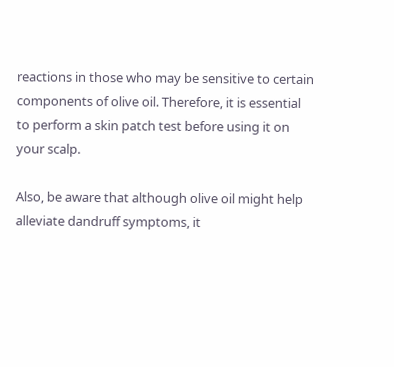reactions in those who may be sensitive to certain components of olive oil. Therefore, it is essential to perform a skin patch test before using it on your scalp.

Also, be aware that although olive oil might help alleviate dandruff symptoms, it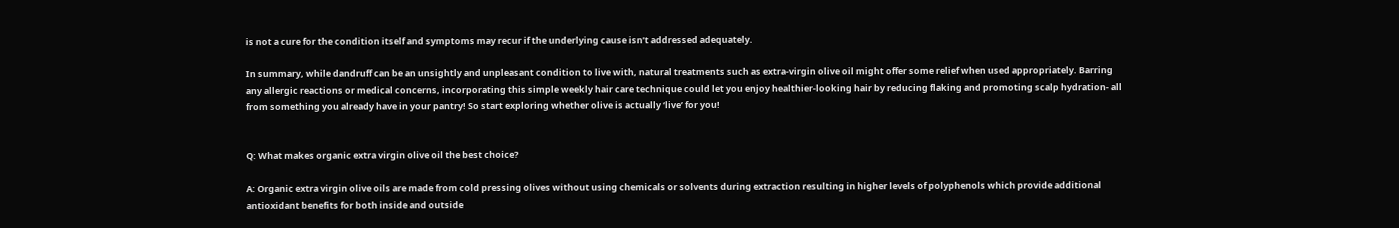is not a cure for the condition itself and symptoms may recur if the underlying cause isn’t addressed adequately.

In summary, while dandruff can be an unsightly and unpleasant condition to live with, natural treatments such as extra-virgin olive oil might offer some relief when used appropriately. Barring any allergic reactions or medical concerns, incorporating this simple weekly hair care technique could let you enjoy healthier-looking hair by reducing flaking and promoting scalp hydration- all from something you already have in your pantry! So start exploring whether olive is actually ‘live’ for you!


Q: What makes organic extra virgin olive oil the best choice?

A: Organic extra virgin olive oils are made from cold pressing olives without using chemicals or solvents during extraction resulting in higher levels of polyphenols which provide additional antioxidant benefits for both inside and outside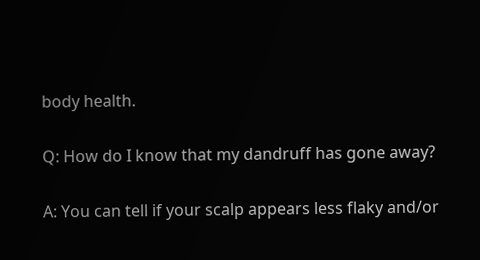body health.

Q: How do I know that my dandruff has gone away?

A: You can tell if your scalp appears less flaky and/or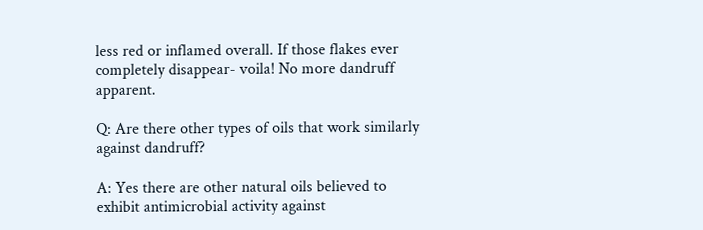less red or inflamed overall. If those flakes ever completely disappear- voila! No more dandruff apparent.

Q: Are there other types of oils that work similarly against dandruff?

A: Yes there are other natural oils believed to exhibit antimicrobial activity against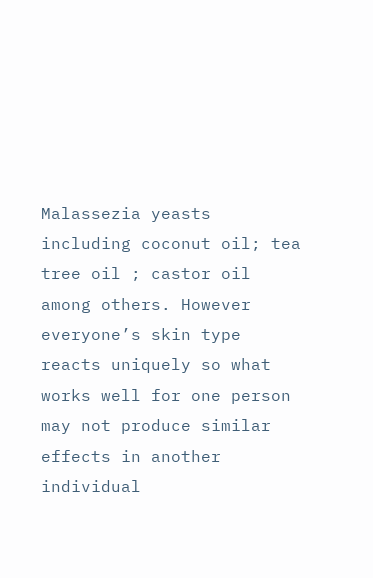Malassezia yeasts including coconut oil; tea tree oil ; castor oil among others. However everyone’s skin type reacts uniquely so what works well for one person may not produce similar effects in another individual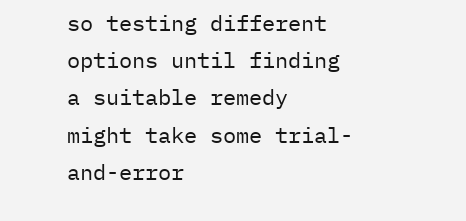so testing different options until finding a suitable remedy might take some trial-and-error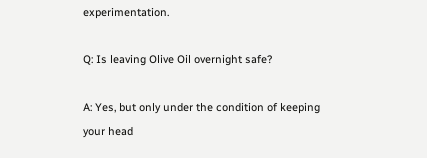experimentation.

Q: Is leaving Olive Oil overnight safe?

A: Yes, but only under the condition of keeping your head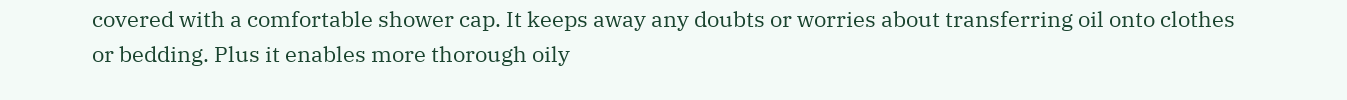covered with a comfortable shower cap. It keeps away any doubts or worries about transferring oil onto clothes or bedding. Plus it enables more thorough oily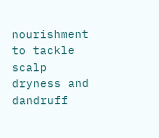nourishment to tackle scalp dryness and dandruff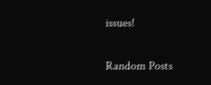issues!

Random Posts